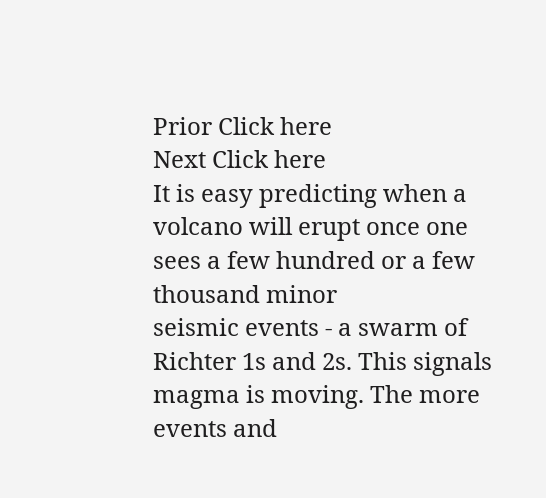Prior Click here
Next Click here
It is easy predicting when a volcano will erupt once one sees a few hundred or a few thousand minor
seismic events - a swarm of Richter 1s and 2s. This signals magma is moving. The more events and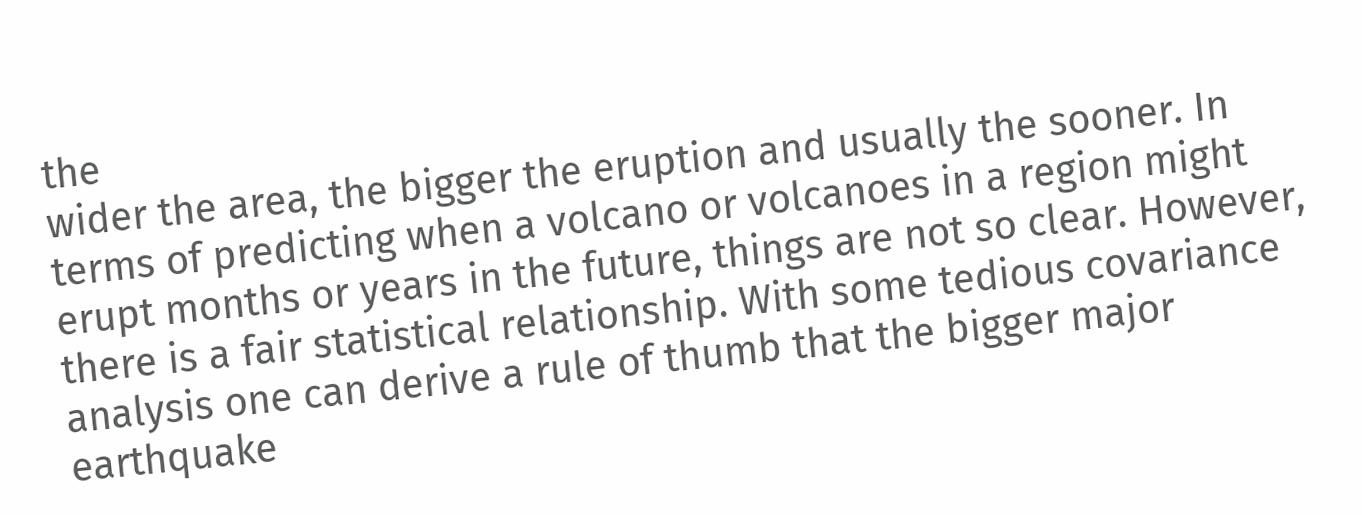the
wider the area, the bigger the eruption and usually the sooner. In terms of predicting when a volcano or volcanoes in a region might erupt months or years in the future, things are not so clear. However, there is a fair statistical relationship. With some tedious covariance analysis one can derive a rule of thumb that the bigger major earthquake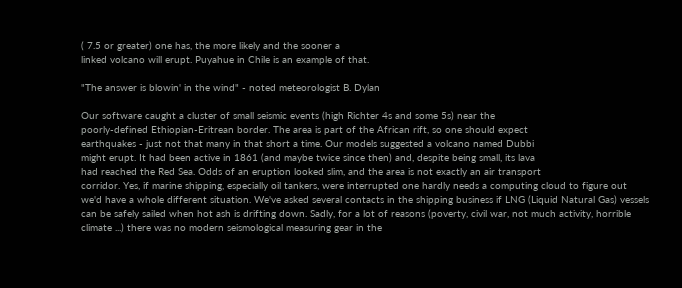( 7.5 or greater) one has, the more likely and the sooner a
linked volcano will erupt. Puyahue in Chile is an example of that.

"The answer is blowin' in the wind" - noted meteorologist B. Dylan

Our software caught a cluster of small seismic events (high Richter 4s and some 5s) near the
poorly-defined Ethiopian-Eritrean border. The area is part of the African rift, so one should expect
earthquakes - just not that many in that short a time. Our models suggested a volcano named Dubbi
might erupt. It had been active in 1861 (and maybe twice since then) and, despite being small, its lava
had reached the Red Sea. Odds of an eruption looked slim, and the area is not exactly an air transport
corridor. Yes, if marine shipping, especially oil tankers, were interrupted one hardly needs a computing cloud to figure out we'd have a whole different situation. We've asked several contacts in the shipping business if LNG (Liquid Natural Gas) vessels can be safely sailed when hot ash is drifting down. Sadly, for a lot of reasons (poverty, civil war, not much activity, horrible climate ...) there was no modern seismological measuring gear in the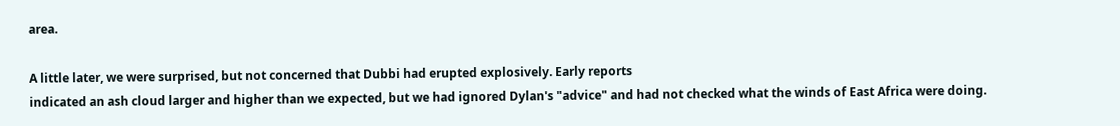area.

A little later, we were surprised, but not concerned that Dubbi had erupted explosively. Early reports
indicated an ash cloud larger and higher than we expected, but we had ignored Dylan's "advice" and had not checked what the winds of East Africa were doing.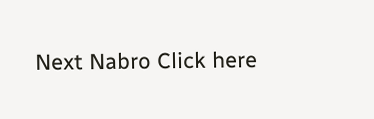Next Nabro Click here